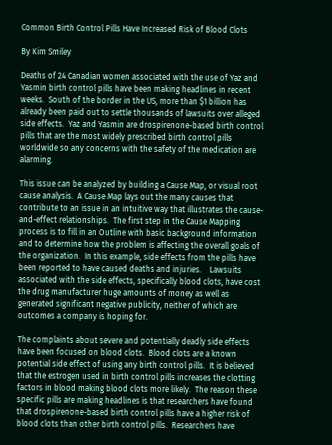Common Birth Control Pills Have Increased Risk of Blood Clots

By Kim Smiley

Deaths of 24 Canadian women associated with the use of Yaz and Yasmin birth control pills have been making headlines in recent weeks.  South of the border in the US, more than $1 billion has already been paid out to settle thousands of lawsuits over alleged side effects.  Yaz and Yasmin are drospirenone-based birth control pills that are the most widely prescribed birth control pills worldwide so any concerns with the safety of the medication are alarming.

This issue can be analyzed by building a Cause Map, or visual root cause analysis.  A Cause Map lays out the many causes that contribute to an issue in an intuitive way that illustrates the cause-and-effect relationships.  The first step in the Cause Mapping process is to fill in an Outline with basic background information and to determine how the problem is affecting the overall goals of the organization.  In this example, side effects from the pills have been reported to have caused deaths and injuries.    Lawsuits associated with the side effects, specifically blood clots, have cost the drug manufacturer huge amounts of money as well as generated significant negative publicity, neither of which are outcomes a company is hoping for.

The complaints about severe and potentially deadly side effects have been focused on blood clots.  Blood clots are a known potential side effect of using any birth control pills.  It is believed that the estrogen used in birth control pills increases the clotting factors in blood making blood clots more likely.  The reason these specific pills are making headlines is that researchers have found that drospirenone-based birth control pills have a higher risk of blood clots than other birth control pills.  Researchers have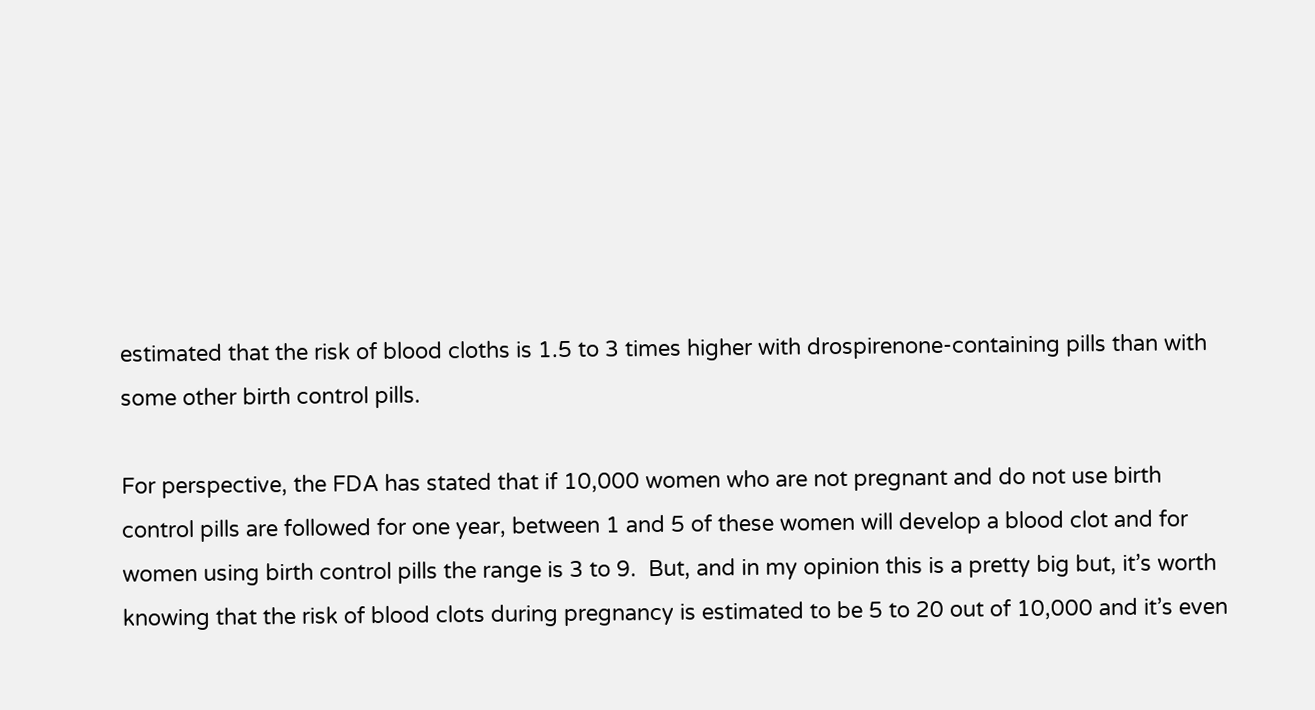estimated that the risk of blood cloths is 1.5 to 3 times higher with drospirenone-containing pills than with some other birth control pills.

For perspective, the FDA has stated that if 10,000 women who are not pregnant and do not use birth control pills are followed for one year, between 1 and 5 of these women will develop a blood clot and for women using birth control pills the range is 3 to 9.  But, and in my opinion this is a pretty big but, it’s worth knowing that the risk of blood clots during pregnancy is estimated to be 5 to 20 out of 10,000 and it’s even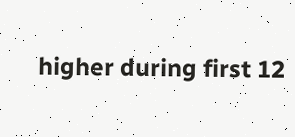higher during first 12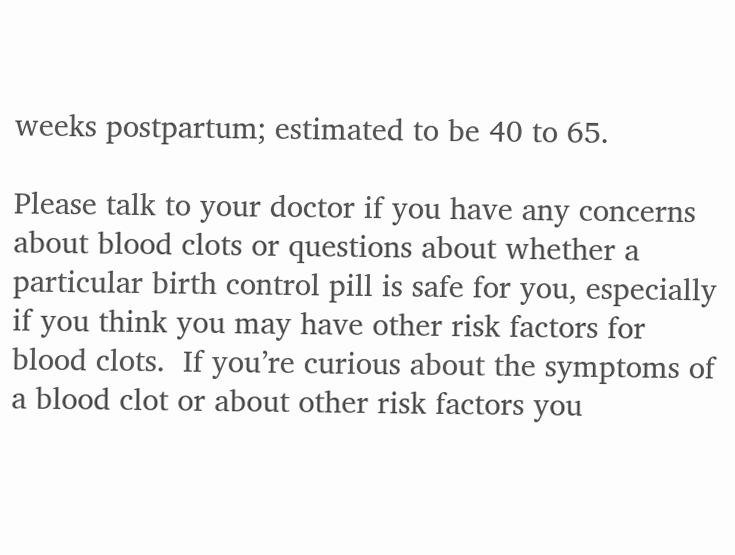weeks postpartum; estimated to be 40 to 65.

Please talk to your doctor if you have any concerns about blood clots or questions about whether a particular birth control pill is safe for you, especially if you think you may have other risk factors for blood clots.  If you’re curious about the symptoms of a blood clot or about other risk factors you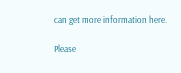can get more information here.

Please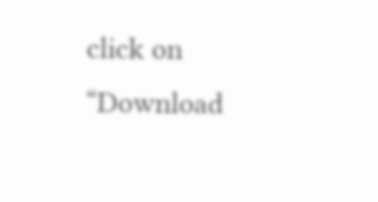click on “Download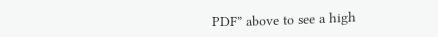PDF” above to see a high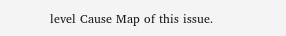level Cause Map of this issue.